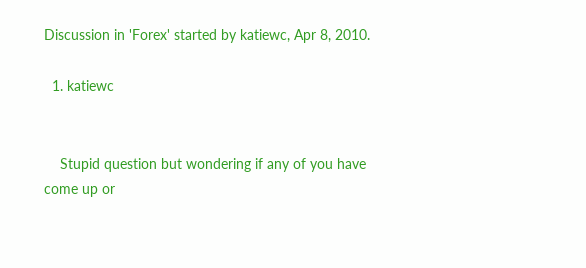Discussion in 'Forex' started by katiewc, Apr 8, 2010.

  1. katiewc


    Stupid question but wondering if any of you have come up or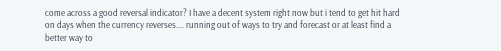come across a good reversal indicator? I have a decent system right now but i tend to get hit hard on days when the currency reverses.... running out of ways to try and forecast or at least find a better way to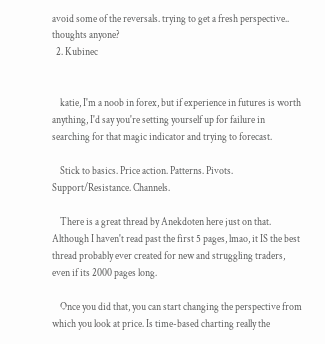avoid some of the reversals. trying to get a fresh perspective.. thoughts anyone?
  2. Kubinec


    katie, I'm a noob in forex, but if experience in futures is worth anything, I'd say you're setting yourself up for failure in searching for that magic indicator and trying to forecast.

    Stick to basics. Price action. Patterns. Pivots. Support/Resistance. Channels.

    There is a great thread by Anekdoten here just on that. Although I haven't read past the first 5 pages, lmao, it IS the best thread probably ever created for new and struggling traders, even if its 2000 pages long.

    Once you did that, you can start changing the perspective from which you look at price. Is time-based charting really the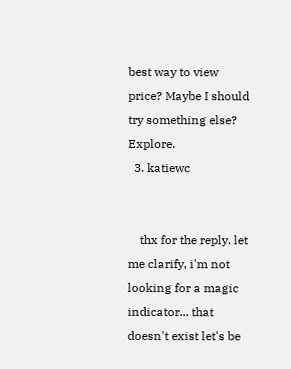best way to view price? Maybe I should try something else? Explore.
  3. katiewc


    thx for the reply. let me clarify, i'm not looking for a magic indicator... that doesn't exist let's be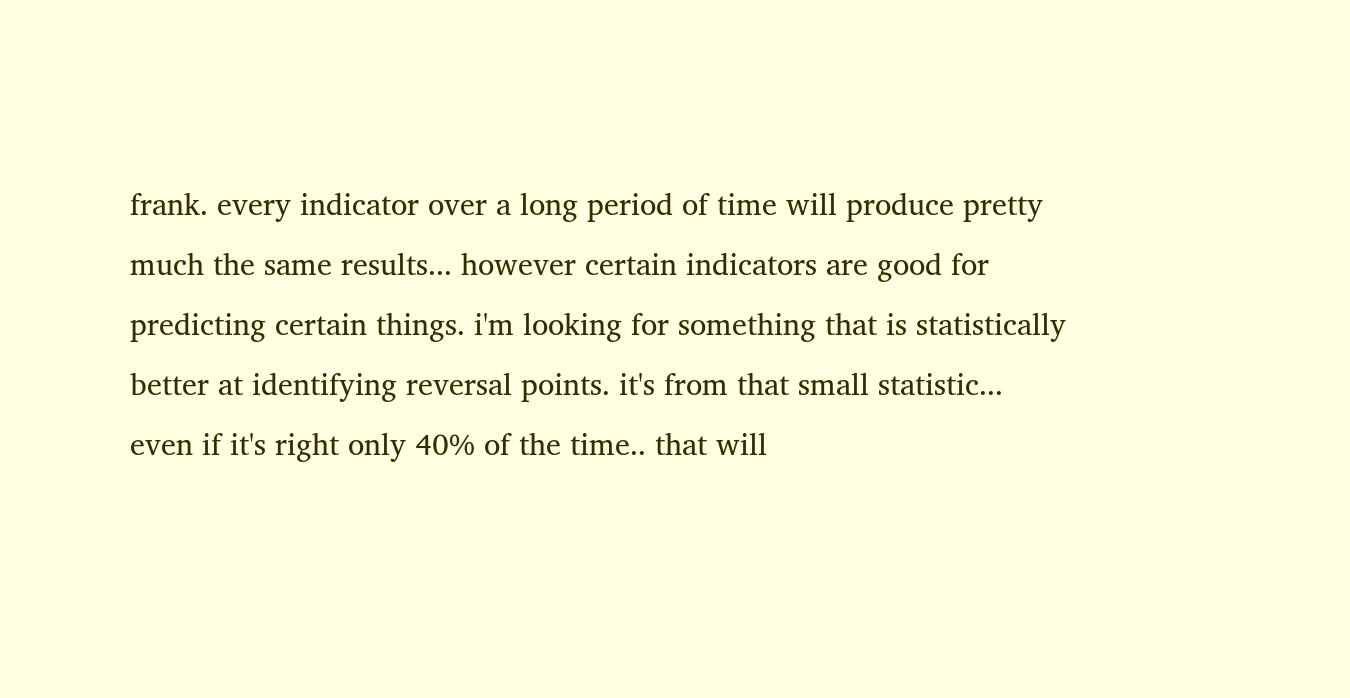frank. every indicator over a long period of time will produce pretty much the same results... however certain indicators are good for predicting certain things. i'm looking for something that is statistically better at identifying reversal points. it's from that small statistic... even if it's right only 40% of the time.. that will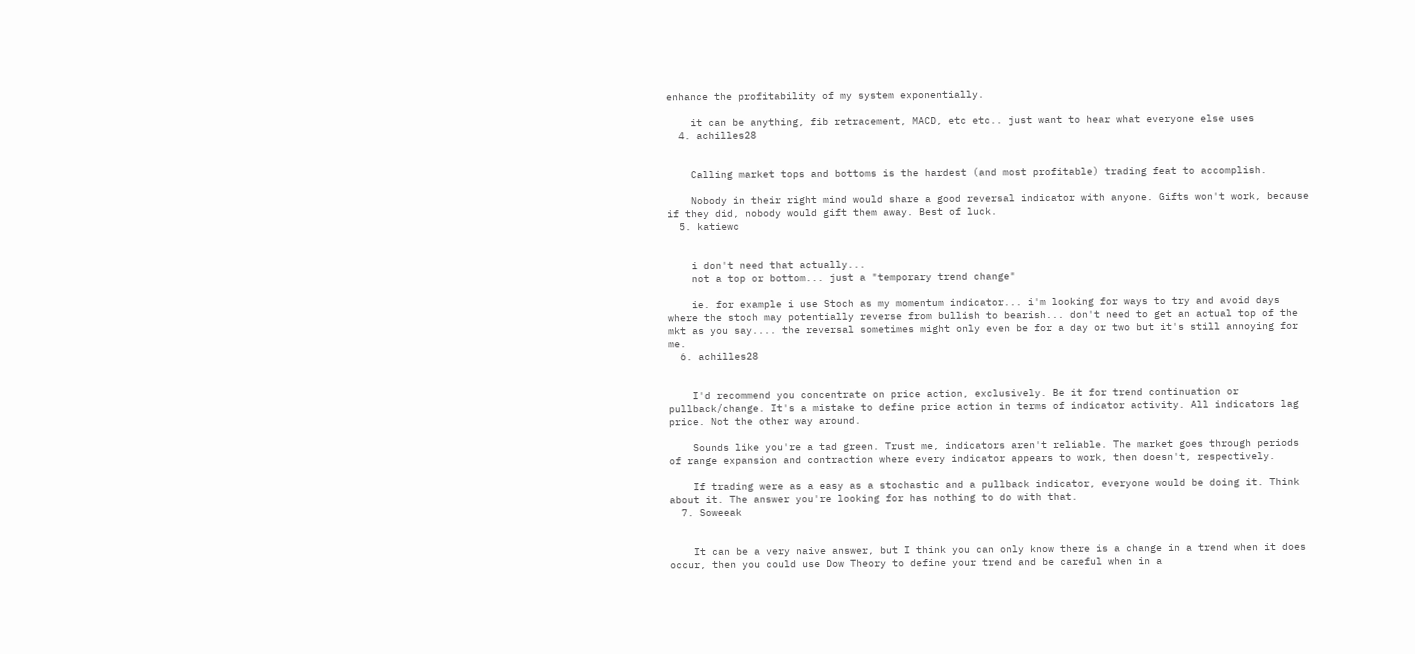enhance the profitability of my system exponentially.

    it can be anything, fib retracement, MACD, etc etc.. just want to hear what everyone else uses
  4. achilles28


    Calling market tops and bottoms is the hardest (and most profitable) trading feat to accomplish.

    Nobody in their right mind would share a good reversal indicator with anyone. Gifts won't work, because if they did, nobody would gift them away. Best of luck.
  5. katiewc


    i don't need that actually...
    not a top or bottom... just a "temporary trend change"

    ie. for example i use Stoch as my momentum indicator... i'm looking for ways to try and avoid days where the stoch may potentially reverse from bullish to bearish... don't need to get an actual top of the mkt as you say.... the reversal sometimes might only even be for a day or two but it's still annoying for me.
  6. achilles28


    I'd recommend you concentrate on price action, exclusively. Be it for trend continuation or pullback/change. It's a mistake to define price action in terms of indicator activity. All indicators lag price. Not the other way around.

    Sounds like you're a tad green. Trust me, indicators aren't reliable. The market goes through periods of range expansion and contraction where every indicator appears to work, then doesn't, respectively.

    If trading were as a easy as a stochastic and a pullback indicator, everyone would be doing it. Think about it. The answer you're looking for has nothing to do with that.
  7. Soweeak


    It can be a very naive answer, but I think you can only know there is a change in a trend when it does occur, then you could use Dow Theory to define your trend and be careful when in a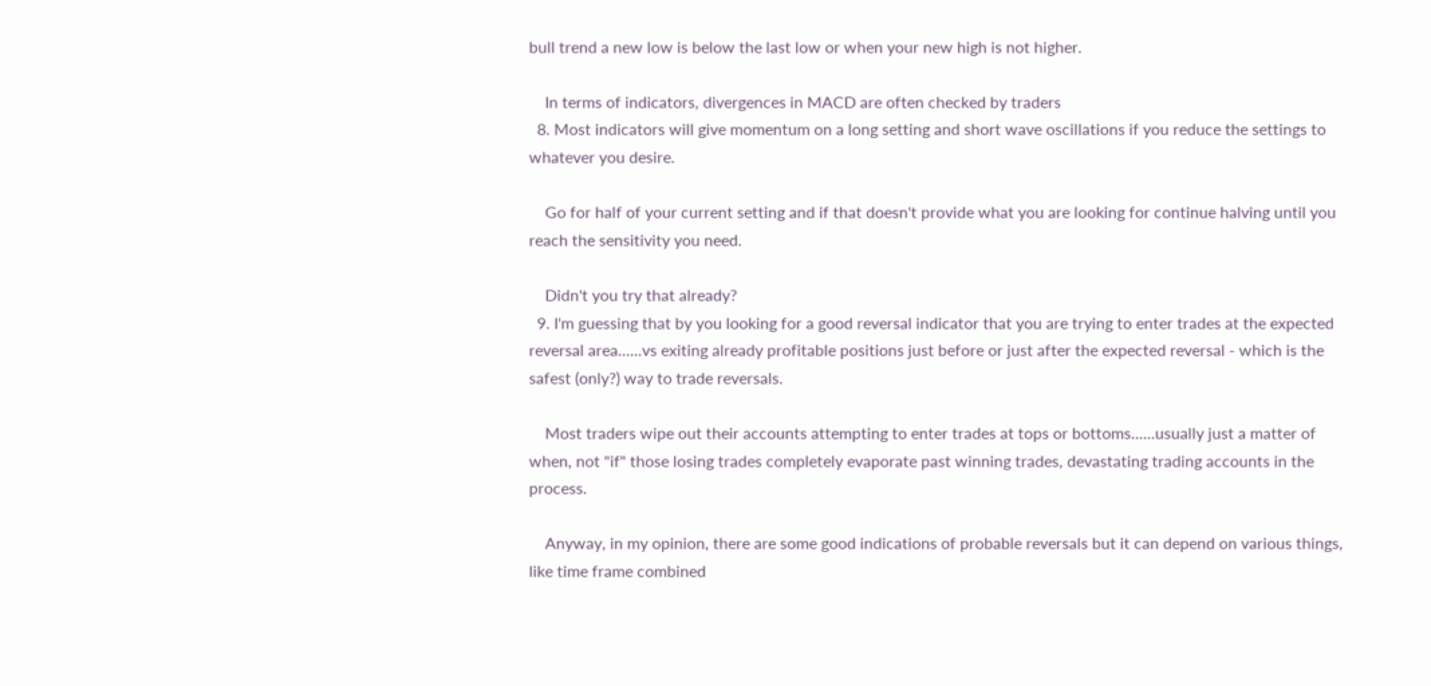bull trend a new low is below the last low or when your new high is not higher.

    In terms of indicators, divergences in MACD are often checked by traders
  8. Most indicators will give momentum on a long setting and short wave oscillations if you reduce the settings to whatever you desire.

    Go for half of your current setting and if that doesn't provide what you are looking for continue halving until you reach the sensitivity you need.

    Didn't you try that already?
  9. I'm guessing that by you looking for a good reversal indicator that you are trying to enter trades at the expected reversal area......vs exiting already profitable positions just before or just after the expected reversal - which is the safest (only?) way to trade reversals.

    Most traders wipe out their accounts attempting to enter trades at tops or bottoms......usually just a matter of when, not "if" those losing trades completely evaporate past winning trades, devastating trading accounts in the process.

    Anyway, in my opinion, there are some good indications of probable reversals but it can depend on various things, like time frame combined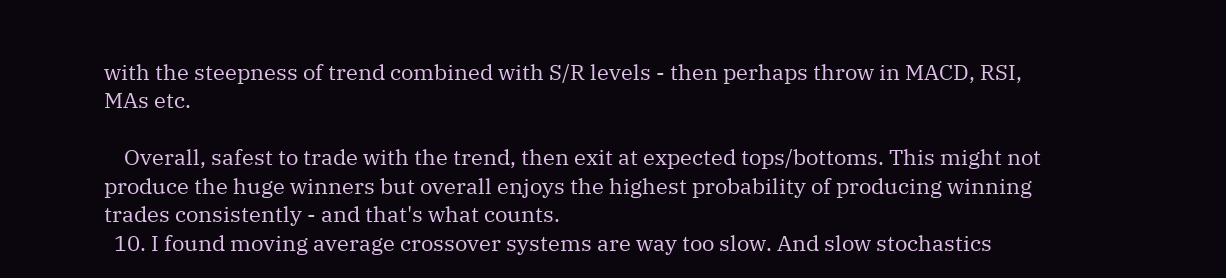with the steepness of trend combined with S/R levels - then perhaps throw in MACD, RSI, MAs etc.

    Overall, safest to trade with the trend, then exit at expected tops/bottoms. This might not produce the huge winners but overall enjoys the highest probability of producing winning trades consistently - and that's what counts.
  10. I found moving average crossover systems are way too slow. And slow stochastics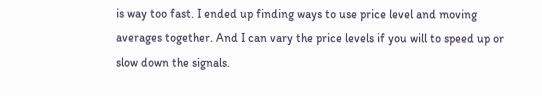is way too fast. I ended up finding ways to use price level and moving averages together. And I can vary the price levels if you will to speed up or slow down the signals.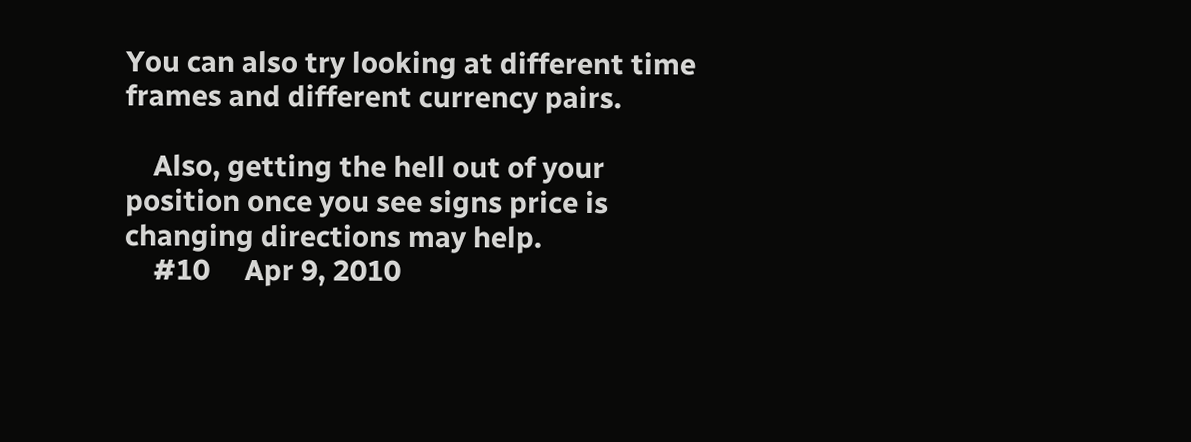You can also try looking at different time frames and different currency pairs.

    Also, getting the hell out of your position once you see signs price is changing directions may help.
    #10     Apr 9, 2010